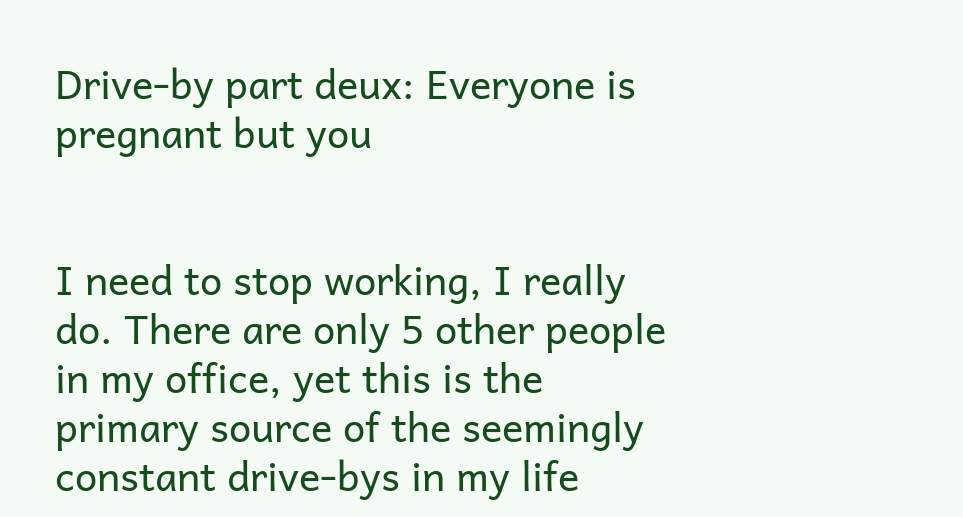Drive-by part deux: Everyone is pregnant but you


I need to stop working, I really do. There are only 5 other people in my office, yet this is the primary source of the seemingly constant drive-bys in my life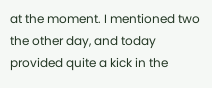at the moment. I mentioned two the other day, and today provided quite a kick in the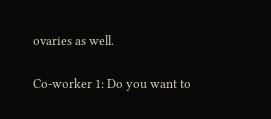ovaries as well.

Co-worker 1: Do you want to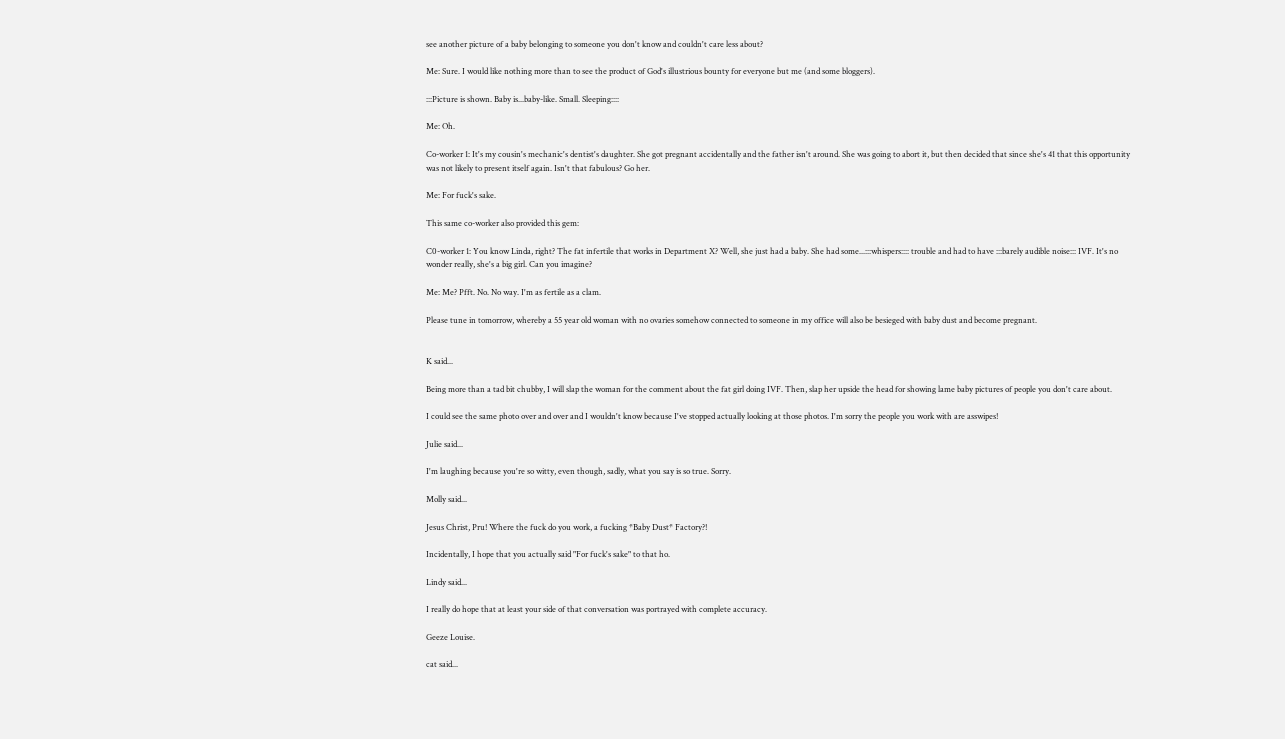see another picture of a baby belonging to someone you don't know and couldn't care less about?

Me: Sure. I would like nothing more than to see the product of God's illustrious bounty for everyone but me (and some bloggers).

:::Picture is shown. Baby is...baby-like. Small. Sleeping::::

Me: Oh.

Co-worker 1: It's my cousin's mechanic's dentist's daughter. She got pregnant accidentally and the father isn't around. She was going to abort it, but then decided that since she's 41 that this opportunity was not likely to present itself again. Isn't that fabulous? Go her.

Me: For fuck's sake.

This same co-worker also provided this gem:

C0-worker 1: You know Linda, right? The fat infertile that works in Department X? Well, she just had a baby. She had some...:::whispers:::: trouble and had to have :::barely audible noise::: IVF. It's no wonder really, she's a big girl. Can you imagine?

Me: Me? Pfft. No. No way. I'm as fertile as a clam.

Please tune in tomorrow, whereby a 55 year old woman with no ovaries somehow connected to someone in my office will also be besieged with baby dust and become pregnant.


K said...

Being more than a tad bit chubby, I will slap the woman for the comment about the fat girl doing IVF. Then, slap her upside the head for showing lame baby pictures of people you don't care about.

I could see the same photo over and over and I wouldn't know because I've stopped actually looking at those photos. I'm sorry the people you work with are asswipes!

Julie said...

I'm laughing because you're so witty, even though, sadly, what you say is so true. Sorry.

Molly said...

Jesus Christ, Pru! Where the fuck do you work, a fucking *Baby Dust* Factory?!

Incidentally, I hope that you actually said "For fuck's sake" to that ho.

Lindy said...

I really do hope that at least your side of that conversation was portrayed with complete accuracy.

Geeze Louise.

cat said...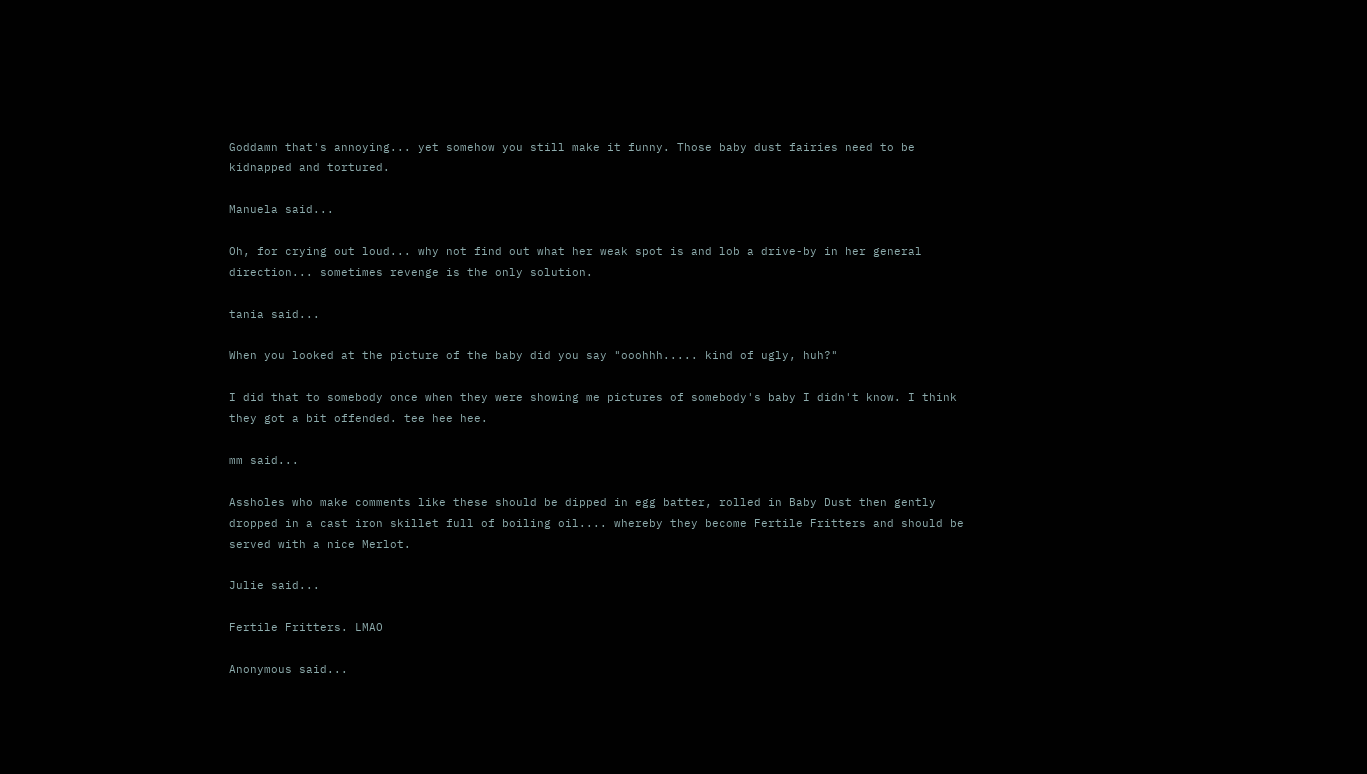Goddamn that's annoying... yet somehow you still make it funny. Those baby dust fairies need to be kidnapped and tortured.

Manuela said...

Oh, for crying out loud... why not find out what her weak spot is and lob a drive-by in her general direction... sometimes revenge is the only solution.

tania said...

When you looked at the picture of the baby did you say "ooohhh..... kind of ugly, huh?"

I did that to somebody once when they were showing me pictures of somebody's baby I didn't know. I think they got a bit offended. tee hee hee.

mm said...

Assholes who make comments like these should be dipped in egg batter, rolled in Baby Dust then gently dropped in a cast iron skillet full of boiling oil.... whereby they become Fertile Fritters and should be served with a nice Merlot.

Julie said...

Fertile Fritters. LMAO

Anonymous said...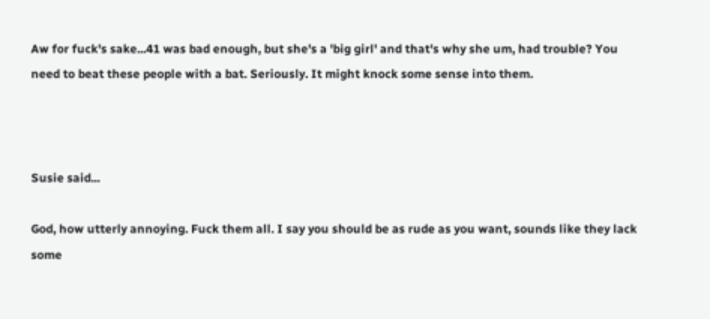Aw for fuck's sake...41 was bad enough, but she's a 'big girl' and that's why she um, had trouble? You need to beat these people with a bat. Seriously. It might knock some sense into them.



Susie said...

God, how utterly annoying. Fuck them all. I say you should be as rude as you want, sounds like they lack some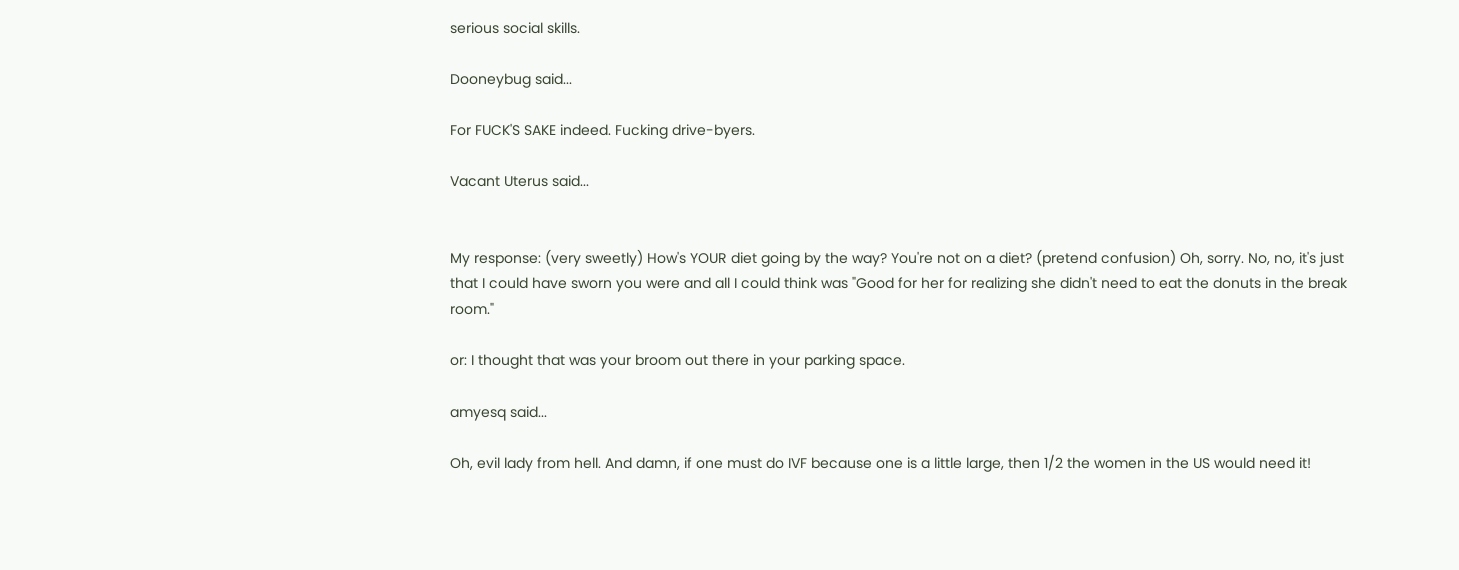serious social skills.

Dooneybug said...

For FUCK'S SAKE indeed. Fucking drive-byers.

Vacant Uterus said...


My response: (very sweetly) How's YOUR diet going by the way? You're not on a diet? (pretend confusion) Oh, sorry. No, no, it's just that I could have sworn you were and all I could think was "Good for her for realizing she didn't need to eat the donuts in the break room."

or: I thought that was your broom out there in your parking space.

amyesq said...

Oh, evil lady from hell. And damn, if one must do IVF because one is a little large, then 1/2 the women in the US would need it!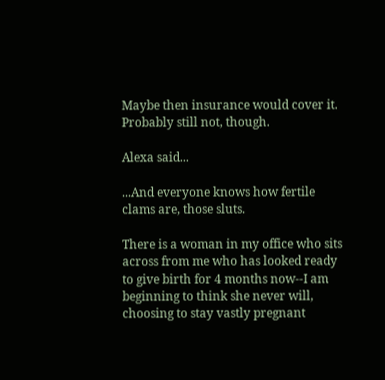Maybe then insurance would cover it. Probably still not, though.

Alexa said...

...And everyone knows how fertile clams are, those sluts.

There is a woman in my office who sits across from me who has looked ready to give birth for 4 months now--I am beginning to think she never will, choosing to stay vastly pregnant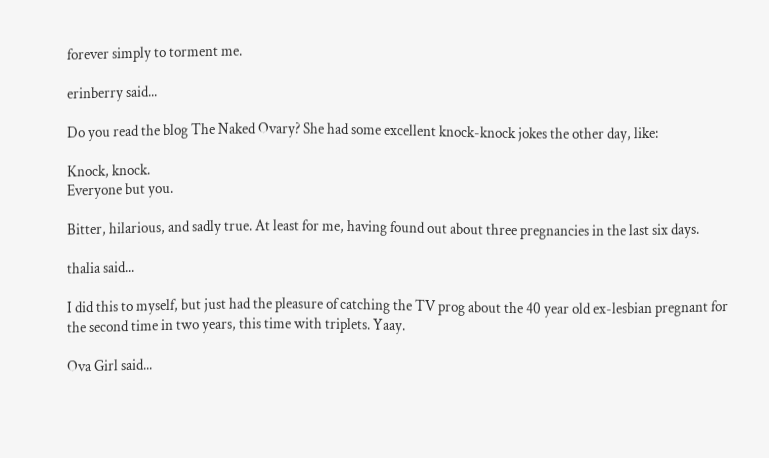forever simply to torment me.

erinberry said...

Do you read the blog The Naked Ovary? She had some excellent knock-knock jokes the other day, like:

Knock, knock.
Everyone but you.

Bitter, hilarious, and sadly true. At least for me, having found out about three pregnancies in the last six days.

thalia said...

I did this to myself, but just had the pleasure of catching the TV prog about the 40 year old ex-lesbian pregnant for the second time in two years, this time with triplets. Yaay.

Ova Girl said...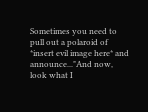Sometimes you need to pull out a polaroid of *insert evil image here* and announce..."And now, look what I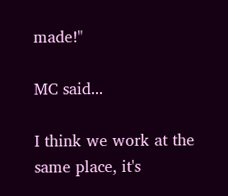made!"

MC said...

I think we work at the same place, it's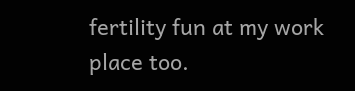fertility fun at my work place too.